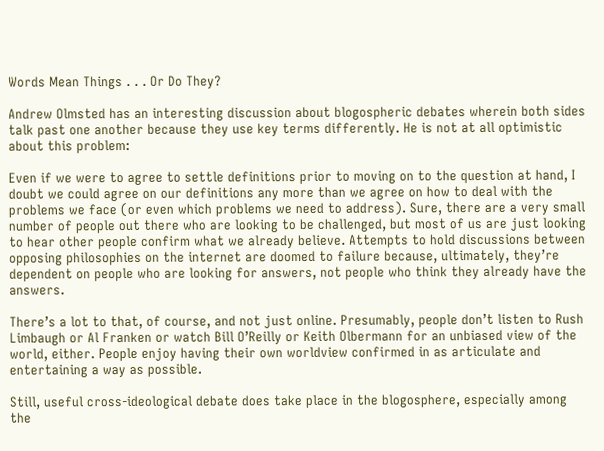Words Mean Things . . . Or Do They?

Andrew Olmsted has an interesting discussion about blogospheric debates wherein both sides talk past one another because they use key terms differently. He is not at all optimistic about this problem:

Even if we were to agree to settle definitions prior to moving on to the question at hand, I doubt we could agree on our definitions any more than we agree on how to deal with the problems we face (or even which problems we need to address). Sure, there are a very small number of people out there who are looking to be challenged, but most of us are just looking to hear other people confirm what we already believe. Attempts to hold discussions between opposing philosophies on the internet are doomed to failure because, ultimately, they’re dependent on people who are looking for answers, not people who think they already have the answers.

There’s a lot to that, of course, and not just online. Presumably, people don’t listen to Rush Limbaugh or Al Franken or watch Bill O’Reilly or Keith Olbermann for an unbiased view of the world, either. People enjoy having their own worldview confirmed in as articulate and entertaining a way as possible.

Still, useful cross-ideological debate does take place in the blogosphere, especially among the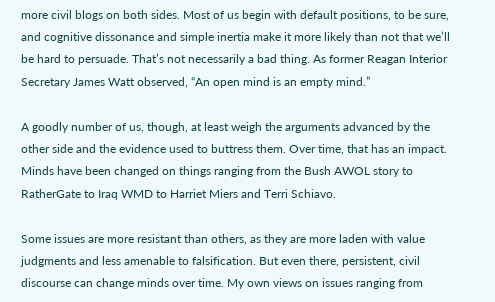more civil blogs on both sides. Most of us begin with default positions, to be sure, and cognitive dissonance and simple inertia make it more likely than not that we’ll be hard to persuade. That’s not necessarily a bad thing. As former Reagan Interior Secretary James Watt observed, “An open mind is an empty mind.”

A goodly number of us, though, at least weigh the arguments advanced by the other side and the evidence used to buttress them. Over time, that has an impact. Minds have been changed on things ranging from the Bush AWOL story to RatherGate to Iraq WMD to Harriet Miers and Terri Schiavo.

Some issues are more resistant than others, as they are more laden with value judgments and less amenable to falsification. But even there, persistent, civil discourse can change minds over time. My own views on issues ranging from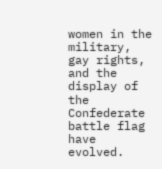women in the military, gay rights, and the display of the Confederate battle flag have evolved.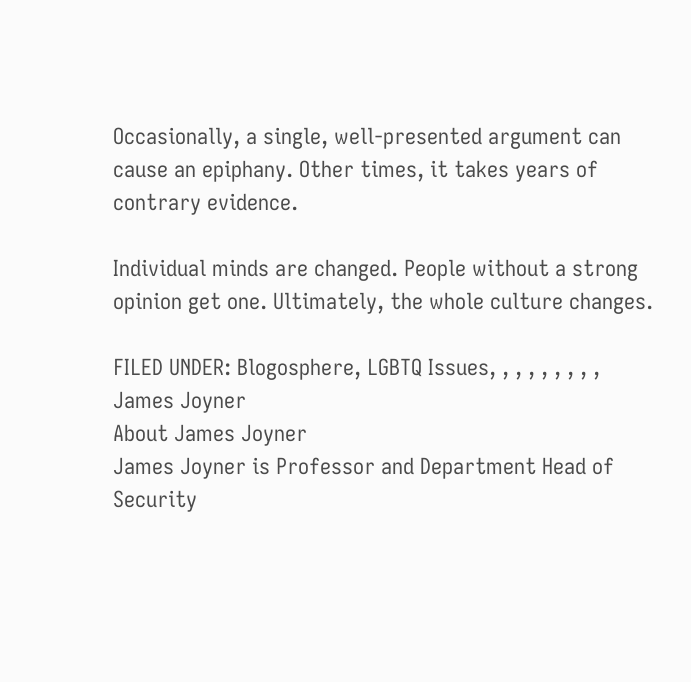Occasionally, a single, well-presented argument can cause an epiphany. Other times, it takes years of contrary evidence.

Individual minds are changed. People without a strong opinion get one. Ultimately, the whole culture changes.

FILED UNDER: Blogosphere, LGBTQ Issues, , , , , , , , ,
James Joyner
About James Joyner
James Joyner is Professor and Department Head of Security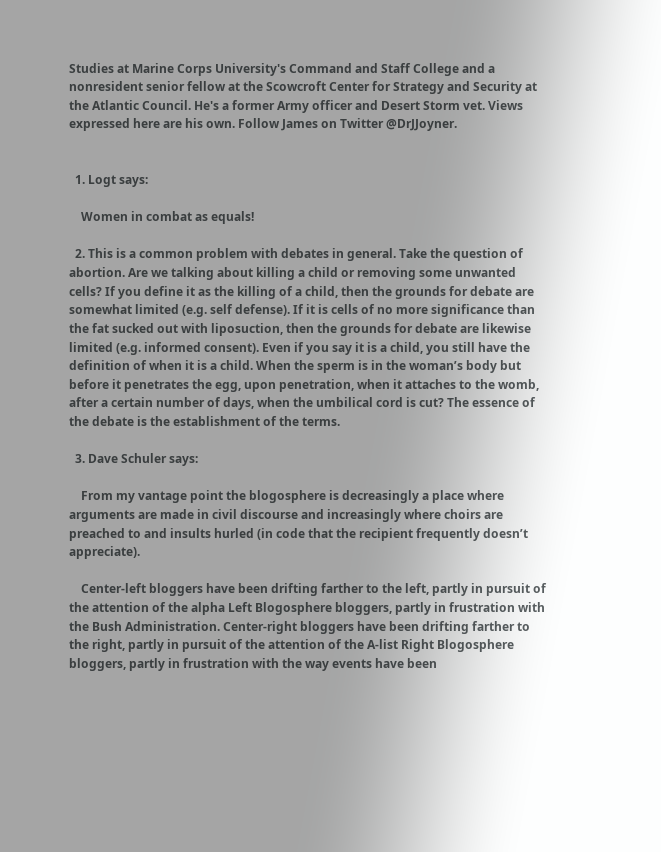Studies at Marine Corps University's Command and Staff College and a nonresident senior fellow at the Scowcroft Center for Strategy and Security at the Atlantic Council. He's a former Army officer and Desert Storm vet. Views expressed here are his own. Follow James on Twitter @DrJJoyner.


  1. Logt says:

    Women in combat as equals!

  2. This is a common problem with debates in general. Take the question of abortion. Are we talking about killing a child or removing some unwanted cells? If you define it as the killing of a child, then the grounds for debate are somewhat limited (e.g. self defense). If it is cells of no more significance than the fat sucked out with liposuction, then the grounds for debate are likewise limited (e.g. informed consent). Even if you say it is a child, you still have the definition of when it is a child. When the sperm is in the woman’s body but before it penetrates the egg, upon penetration, when it attaches to the womb, after a certain number of days, when the umbilical cord is cut? The essence of the debate is the establishment of the terms.

  3. Dave Schuler says:

    From my vantage point the blogosphere is decreasingly a place where arguments are made in civil discourse and increasingly where choirs are preached to and insults hurled (in code that the recipient frequently doesn’t appreciate).

    Center-left bloggers have been drifting farther to the left, partly in pursuit of the attention of the alpha Left Blogosphere bloggers, partly in frustration with the Bush Administration. Center-right bloggers have been drifting farther to the right, partly in pursuit of the attention of the A-list Right Blogosphere bloggers, partly in frustration with the way events have been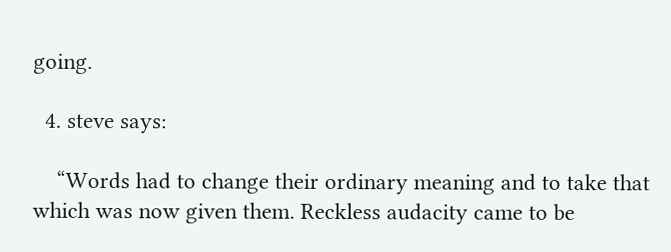going.

  4. steve says:

    “Words had to change their ordinary meaning and to take that which was now given them. Reckless audacity came to be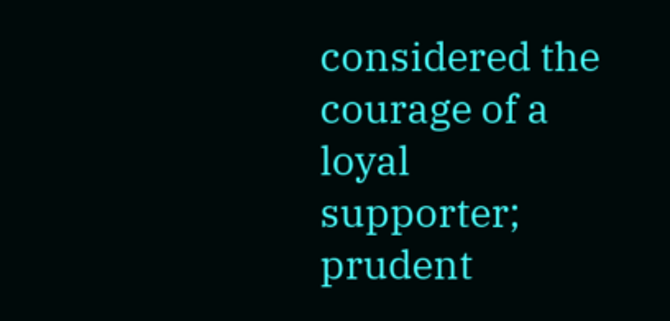considered the courage of a loyal supporter; prudent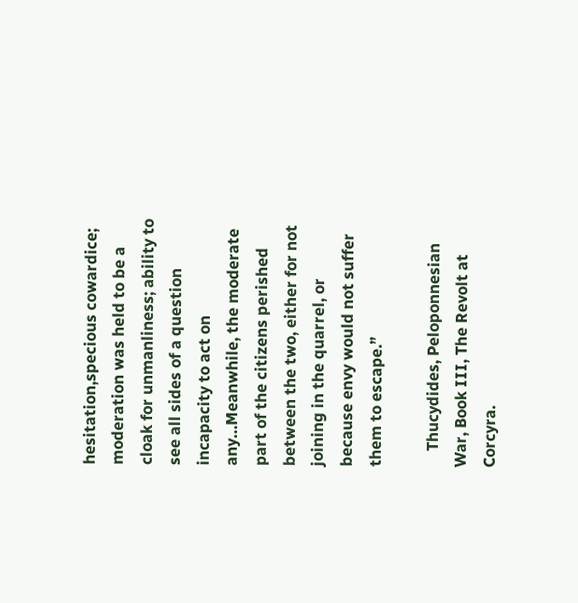hesitation,specious cowardice; moderation was held to be a cloak for unmanliness; ability to see all sides of a question incapacity to act on any…Meanwhile, the moderate part of the citizens perished between the two, either for not joining in the quarrel, or because envy would not suffer them to escape.”

    Thucydides, Peloponnesian War, Book III, The Revolt at Corcyra.